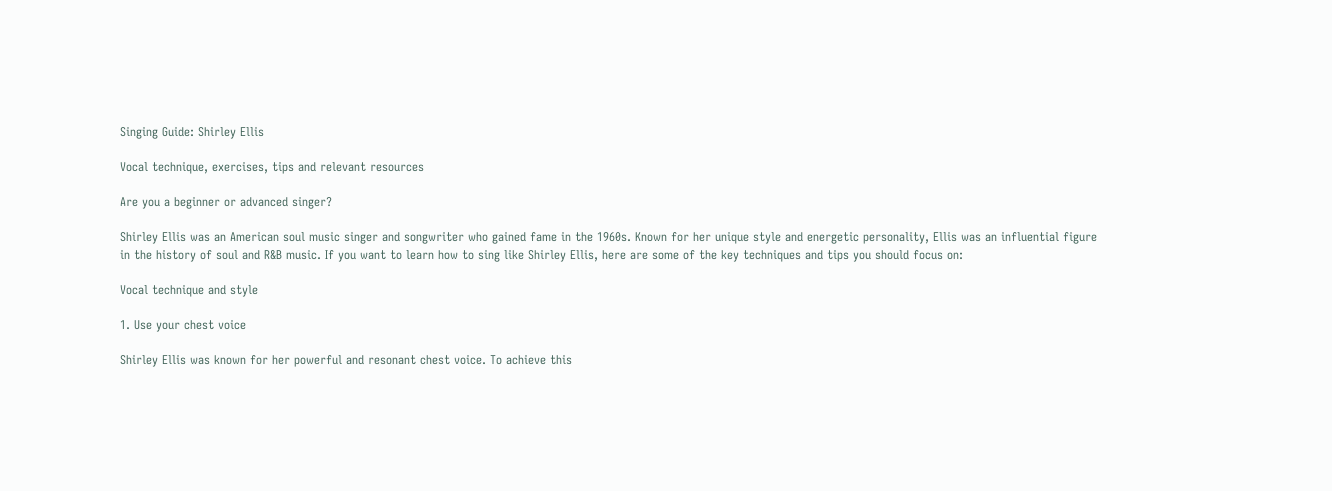Singing Guide: Shirley Ellis

Vocal technique, exercises, tips and relevant resources

Are you a beginner or advanced singer?

Shirley Ellis was an American soul music singer and songwriter who gained fame in the 1960s. Known for her unique style and energetic personality, Ellis was an influential figure in the history of soul and R&B music. If you want to learn how to sing like Shirley Ellis, here are some of the key techniques and tips you should focus on:

Vocal technique and style

1. Use your chest voice

Shirley Ellis was known for her powerful and resonant chest voice. To achieve this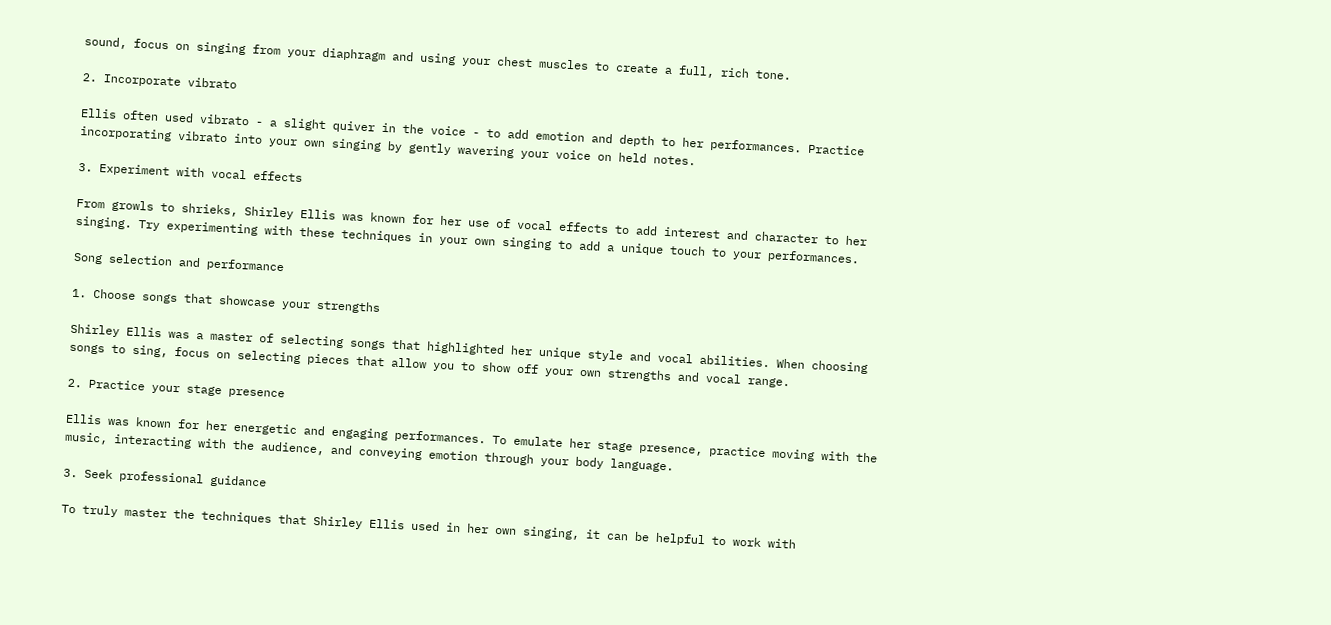sound, focus on singing from your diaphragm and using your chest muscles to create a full, rich tone.

2. Incorporate vibrato

Ellis often used vibrato - a slight quiver in the voice - to add emotion and depth to her performances. Practice incorporating vibrato into your own singing by gently wavering your voice on held notes.

3. Experiment with vocal effects

From growls to shrieks, Shirley Ellis was known for her use of vocal effects to add interest and character to her singing. Try experimenting with these techniques in your own singing to add a unique touch to your performances.

Song selection and performance

1. Choose songs that showcase your strengths

Shirley Ellis was a master of selecting songs that highlighted her unique style and vocal abilities. When choosing songs to sing, focus on selecting pieces that allow you to show off your own strengths and vocal range.

2. Practice your stage presence

Ellis was known for her energetic and engaging performances. To emulate her stage presence, practice moving with the music, interacting with the audience, and conveying emotion through your body language.

3. Seek professional guidance

To truly master the techniques that Shirley Ellis used in her own singing, it can be helpful to work with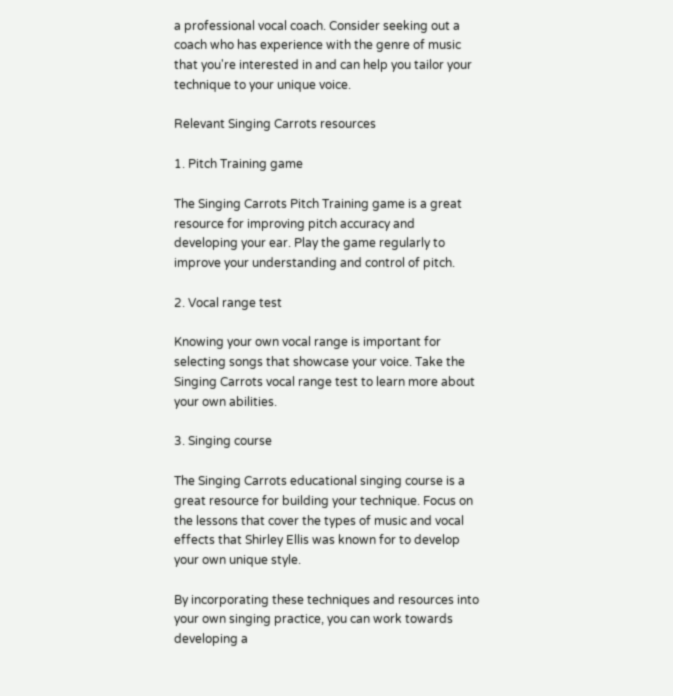a professional vocal coach. Consider seeking out a coach who has experience with the genre of music that you're interested in and can help you tailor your technique to your unique voice.

Relevant Singing Carrots resources

1. Pitch Training game

The Singing Carrots Pitch Training game is a great resource for improving pitch accuracy and developing your ear. Play the game regularly to improve your understanding and control of pitch.

2. Vocal range test

Knowing your own vocal range is important for selecting songs that showcase your voice. Take the Singing Carrots vocal range test to learn more about your own abilities.

3. Singing course

The Singing Carrots educational singing course is a great resource for building your technique. Focus on the lessons that cover the types of music and vocal effects that Shirley Ellis was known for to develop your own unique style.

By incorporating these techniques and resources into your own singing practice, you can work towards developing a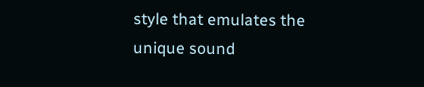style that emulates the unique sound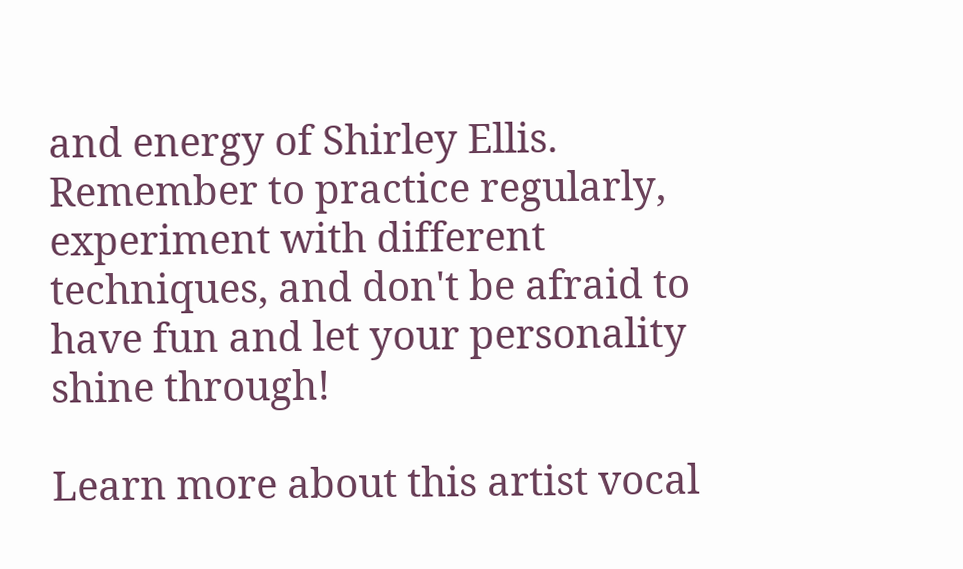and energy of Shirley Ellis. Remember to practice regularly, experiment with different techniques, and don't be afraid to have fun and let your personality shine through!

Learn more about this artist vocal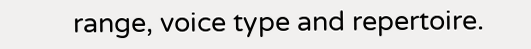range, voice type and repertoire.